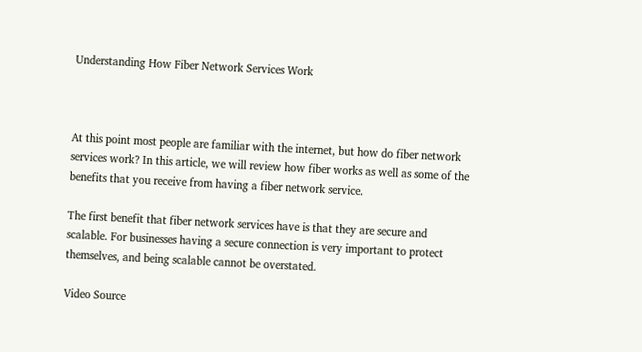Understanding How Fiber Network Services Work



At this point most people are familiar with the internet, but how do fiber network services work? In this article, we will review how fiber works as well as some of the benefits that you receive from having a fiber network service.

The first benefit that fiber network services have is that they are secure and scalable. For businesses having a secure connection is very important to protect themselves, and being scalable cannot be overstated.

Video Source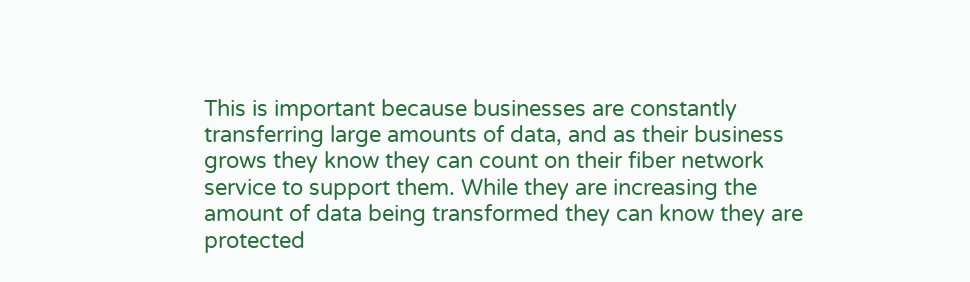This is important because businesses are constantly transferring large amounts of data, and as their business grows they know they can count on their fiber network service to support them. While they are increasing the amount of data being transformed they can know they are protected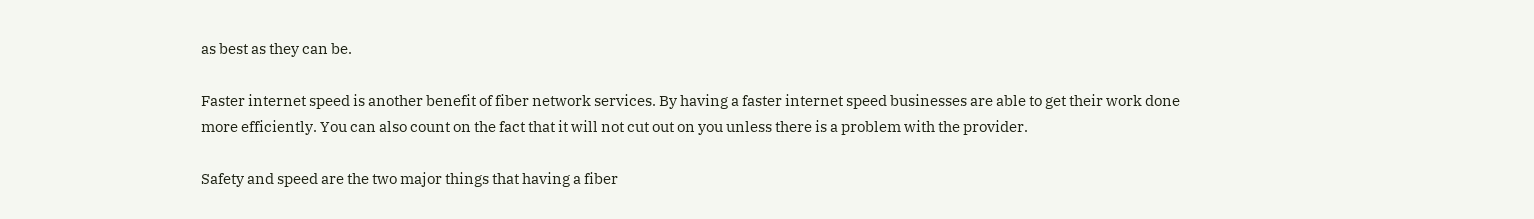as best as they can be.

Faster internet speed is another benefit of fiber network services. By having a faster internet speed businesses are able to get their work done more efficiently. You can also count on the fact that it will not cut out on you unless there is a problem with the provider.

Safety and speed are the two major things that having a fiber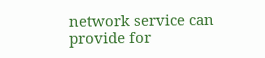network service can provide for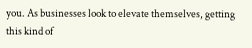you. As businesses look to elevate themselves, getting this kind of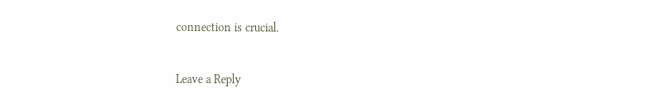connection is crucial.


Leave a Reply